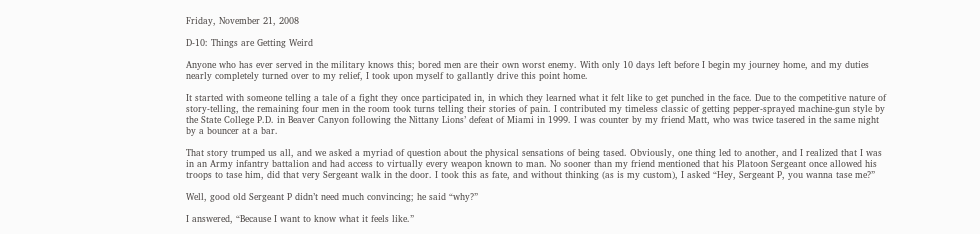Friday, November 21, 2008

D-10: Things are Getting Weird

Anyone who has ever served in the military knows this; bored men are their own worst enemy. With only 10 days left before I begin my journey home, and my duties nearly completely turned over to my relief, I took upon myself to gallantly drive this point home.

It started with someone telling a tale of a fight they once participated in, in which they learned what it felt like to get punched in the face. Due to the competitive nature of story-telling, the remaining four men in the room took turns telling their stories of pain. I contributed my timeless classic of getting pepper-sprayed machine-gun style by the State College P.D. in Beaver Canyon following the Nittany Lions’ defeat of Miami in 1999. I was counter by my friend Matt, who was twice tasered in the same night by a bouncer at a bar.

That story trumped us all, and we asked a myriad of question about the physical sensations of being tased. Obviously, one thing led to another, and I realized that I was in an Army infantry battalion and had access to virtually every weapon known to man. No sooner than my friend mentioned that his Platoon Sergeant once allowed his troops to tase him, did that very Sergeant walk in the door. I took this as fate, and without thinking (as is my custom), I asked “Hey, Sergeant P, you wanna tase me?”

Well, good old Sergeant P didn’t need much convincing; he said “why?”

I answered, “Because I want to know what it feels like.”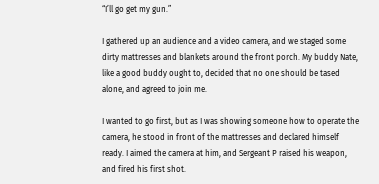“I’ll go get my gun.”

I gathered up an audience and a video camera, and we staged some dirty mattresses and blankets around the front porch. My buddy Nate, like a good buddy ought to, decided that no one should be tased alone, and agreed to join me.

I wanted to go first, but as I was showing someone how to operate the camera, he stood in front of the mattresses and declared himself ready. I aimed the camera at him, and Sergeant P raised his weapon, and fired his first shot.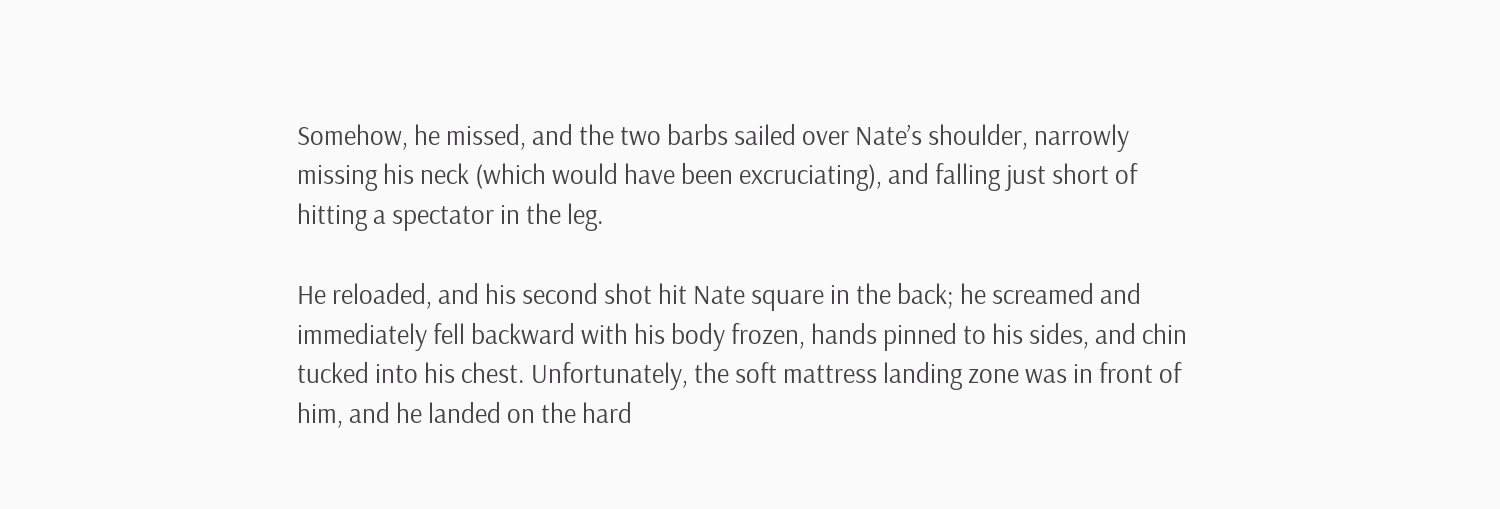Somehow, he missed, and the two barbs sailed over Nate’s shoulder, narrowly missing his neck (which would have been excruciating), and falling just short of hitting a spectator in the leg.

He reloaded, and his second shot hit Nate square in the back; he screamed and immediately fell backward with his body frozen, hands pinned to his sides, and chin tucked into his chest. Unfortunately, the soft mattress landing zone was in front of him, and he landed on the hard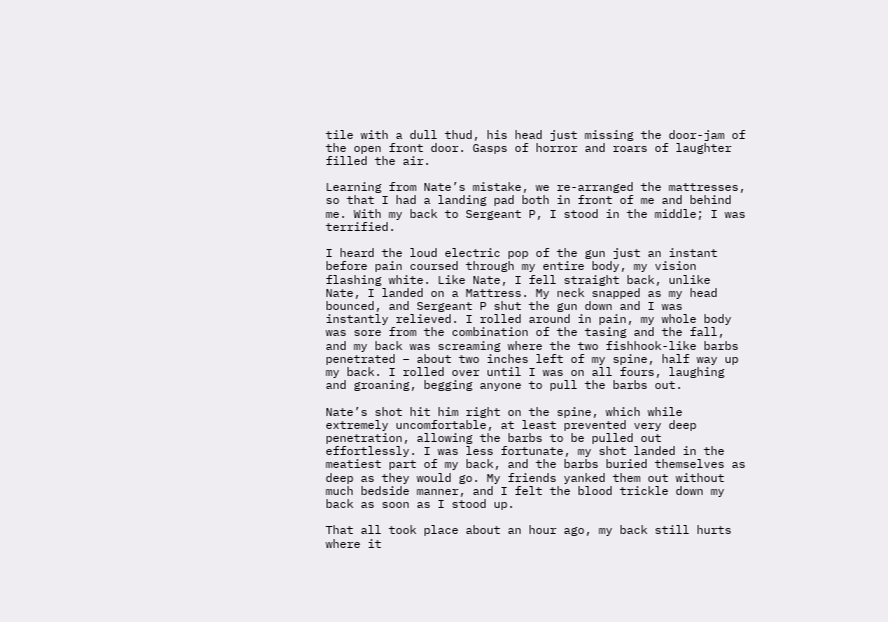tile with a dull thud, his head just missing the door-jam of the open front door. Gasps of horror and roars of laughter filled the air.

Learning from Nate’s mistake, we re-arranged the mattresses, so that I had a landing pad both in front of me and behind me. With my back to Sergeant P, I stood in the middle; I was terrified.

I heard the loud electric pop of the gun just an instant before pain coursed through my entire body, my vision flashing white. Like Nate, I fell straight back, unlike Nate, I landed on a Mattress. My neck snapped as my head bounced, and Sergeant P shut the gun down and I was instantly relieved. I rolled around in pain, my whole body was sore from the combination of the tasing and the fall, and my back was screaming where the two fishhook-like barbs penetrated – about two inches left of my spine, half way up my back. I rolled over until I was on all fours, laughing and groaning, begging anyone to pull the barbs out.

Nate’s shot hit him right on the spine, which while extremely uncomfortable, at least prevented very deep penetration, allowing the barbs to be pulled out effortlessly. I was less fortunate, my shot landed in the meatiest part of my back, and the barbs buried themselves as deep as they would go. My friends yanked them out without much bedside manner, and I felt the blood trickle down my back as soon as I stood up.

That all took place about an hour ago, my back still hurts where it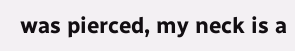was pierced, my neck is a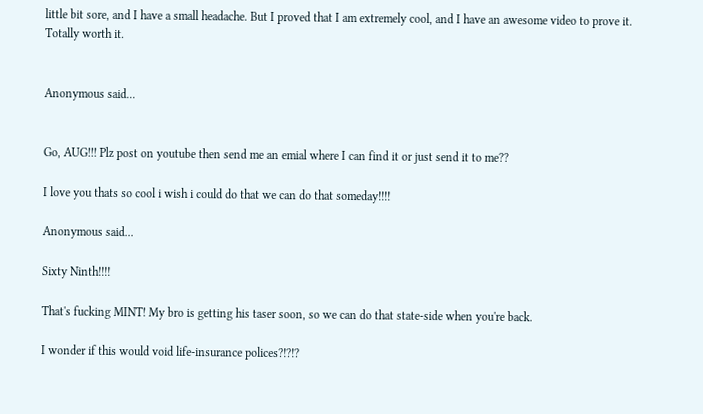little bit sore, and I have a small headache. But I proved that I am extremely cool, and I have an awesome video to prove it. Totally worth it.


Anonymous said...


Go, AUG!!! Plz post on youtube then send me an emial where I can find it or just send it to me??

I love you thats so cool i wish i could do that we can do that someday!!!!

Anonymous said...

Sixty Ninth!!!!

That's fucking MINT! My bro is getting his taser soon, so we can do that state-side when you're back.

I wonder if this would void life-insurance polices?!?!?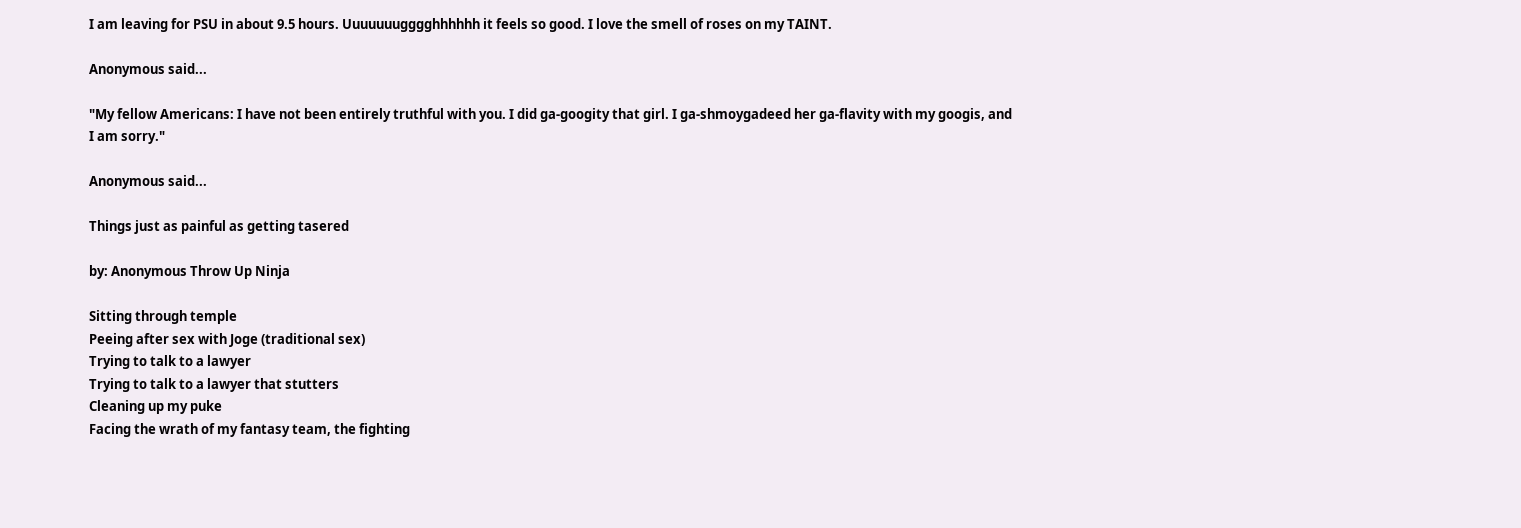I am leaving for PSU in about 9.5 hours. Uuuuuuugggghhhhhh it feels so good. I love the smell of roses on my TAINT.

Anonymous said...

"My fellow Americans: I have not been entirely truthful with you. I did ga-googity that girl. I ga-shmoygadeed her ga-flavity with my googis, and I am sorry."

Anonymous said...

Things just as painful as getting tasered

by: Anonymous Throw Up Ninja

Sitting through temple
Peeing after sex with Joge (traditional sex)
Trying to talk to a lawyer
Trying to talk to a lawyer that stutters
Cleaning up my puke
Facing the wrath of my fantasy team, the fighting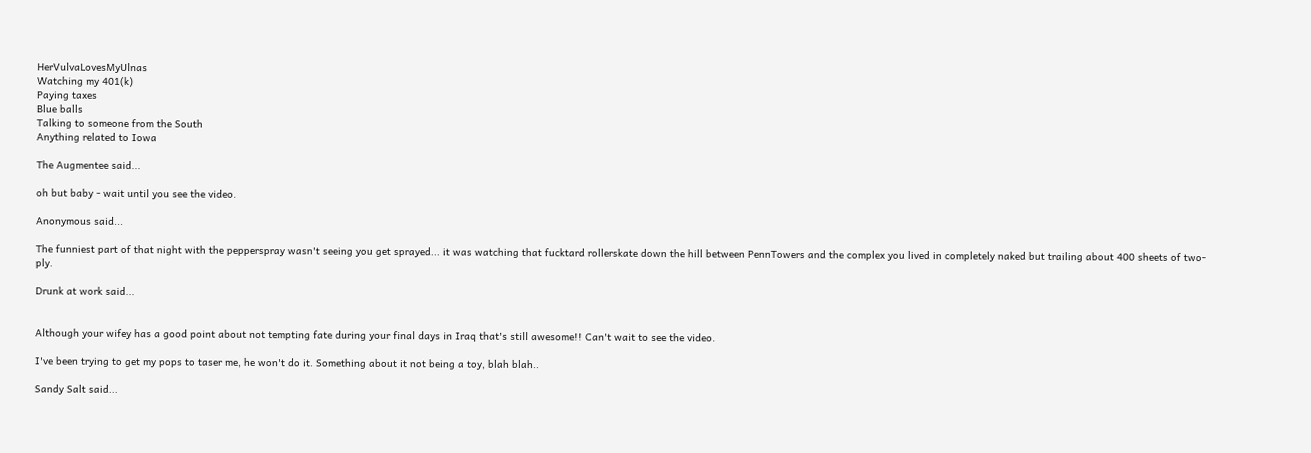HerVulvaLovesMyUlnas
Watching my 401(k)
Paying taxes
Blue balls
Talking to someone from the South
Anything related to Iowa

The Augmentee said...

oh but baby - wait until you see the video.

Anonymous said...

The funniest part of that night with the pepperspray wasn't seeing you get sprayed... it was watching that fucktard rollerskate down the hill between PennTowers and the complex you lived in completely naked but trailing about 400 sheets of two-ply.

Drunk at work said...


Although your wifey has a good point about not tempting fate during your final days in Iraq that's still awesome!! Can't wait to see the video.

I've been trying to get my pops to taser me, he won't do it. Something about it not being a toy, blah blah..

Sandy Salt said...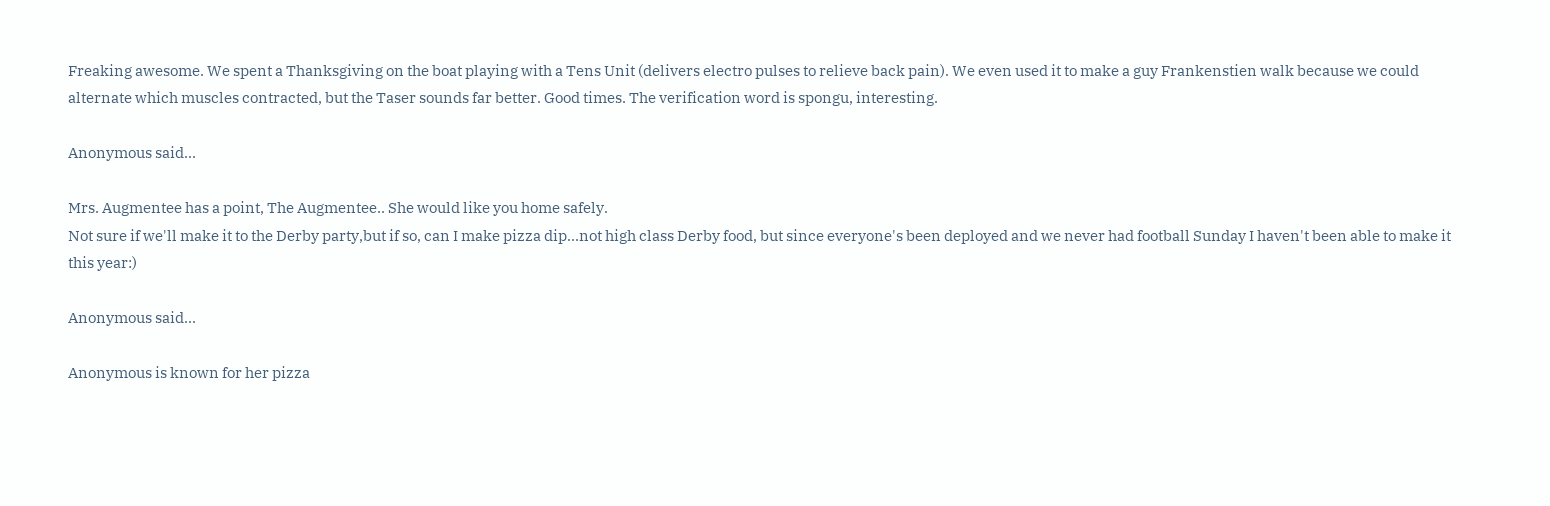Freaking awesome. We spent a Thanksgiving on the boat playing with a Tens Unit (delivers electro pulses to relieve back pain). We even used it to make a guy Frankenstien walk because we could alternate which muscles contracted, but the Taser sounds far better. Good times. The verification word is spongu, interesting.

Anonymous said...

Mrs. Augmentee has a point, The Augmentee.. She would like you home safely.
Not sure if we'll make it to the Derby party,but if so, can I make pizza dip...not high class Derby food, but since everyone's been deployed and we never had football Sunday I haven't been able to make it this year:)

Anonymous said...

Anonymous is known for her pizza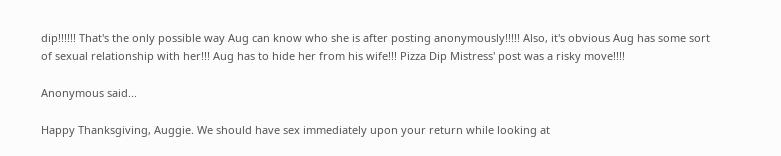dip!!!!!! That's the only possible way Aug can know who she is after posting anonymously!!!!! Also, it's obvious Aug has some sort of sexual relationship with her!!! Aug has to hide her from his wife!!! Pizza Dip Mistress' post was a risky move!!!!

Anonymous said...

Happy Thanksgiving, Auggie. We should have sex immediately upon your return while looking at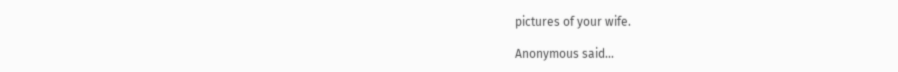pictures of your wife.

Anonymous said...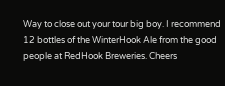Way to close out your tour big boy. I recommend 12 bottles of the WinterHook Ale from the good people at RedHook Breweries. Cheers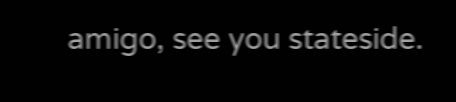amigo, see you stateside.